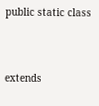public static class


extends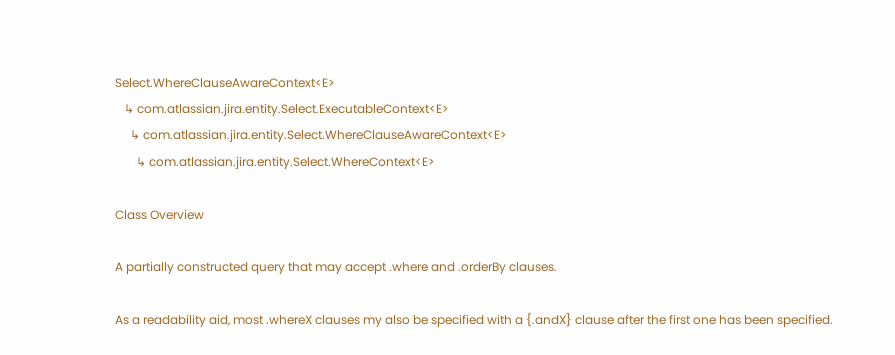Select.WhereClauseAwareContext<E>
   ↳ com.atlassian.jira.entity.Select.ExecutableContext<E>
     ↳ com.atlassian.jira.entity.Select.WhereClauseAwareContext<E>
       ↳ com.atlassian.jira.entity.Select.WhereContext<E>

Class Overview

A partially constructed query that may accept .where and .orderBy clauses.

As a readability aid, most .whereX clauses my also be specified with a {.andX} clause after the first one has been specified.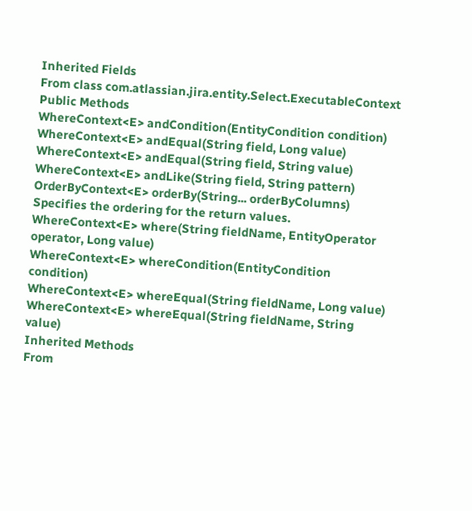Inherited Fields
From class com.atlassian.jira.entity.Select.ExecutableContext
Public Methods
WhereContext<E> andCondition(EntityCondition condition)
WhereContext<E> andEqual(String field, Long value)
WhereContext<E> andEqual(String field, String value)
WhereContext<E> andLike(String field, String pattern)
OrderByContext<E> orderBy(String... orderByColumns)
Specifies the ordering for the return values.
WhereContext<E> where(String fieldName, EntityOperator operator, Long value)
WhereContext<E> whereCondition(EntityCondition condition)
WhereContext<E> whereEqual(String fieldName, Long value)
WhereContext<E> whereEqual(String fieldName, String value)
Inherited Methods
From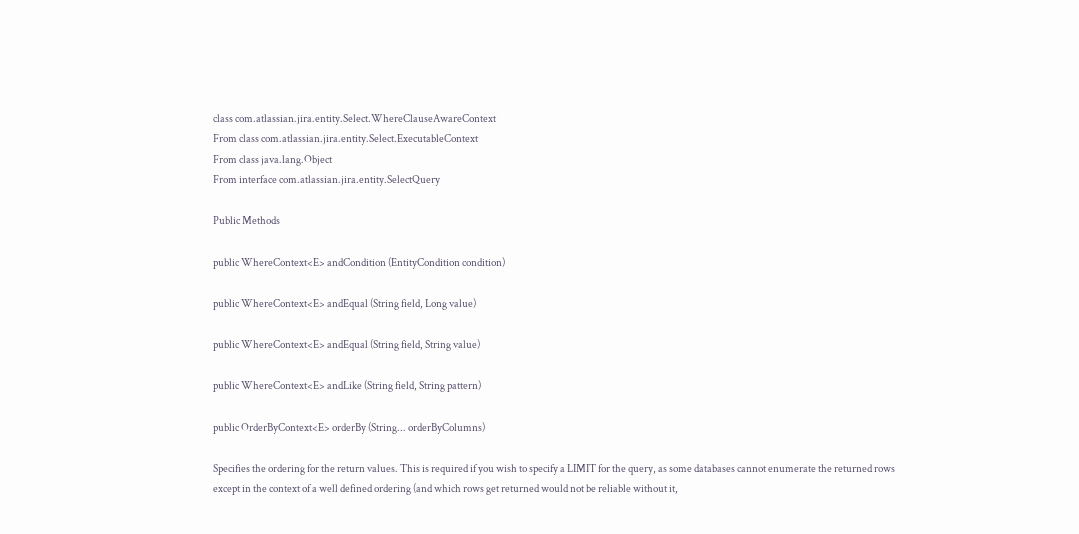class com.atlassian.jira.entity.Select.WhereClauseAwareContext
From class com.atlassian.jira.entity.Select.ExecutableContext
From class java.lang.Object
From interface com.atlassian.jira.entity.SelectQuery

Public Methods

public WhereContext<E> andCondition (EntityCondition condition)

public WhereContext<E> andEqual (String field, Long value)

public WhereContext<E> andEqual (String field, String value)

public WhereContext<E> andLike (String field, String pattern)

public OrderByContext<E> orderBy (String... orderByColumns)

Specifies the ordering for the return values. This is required if you wish to specify a LIMIT for the query, as some databases cannot enumerate the returned rows except in the context of a well defined ordering (and which rows get returned would not be reliable without it,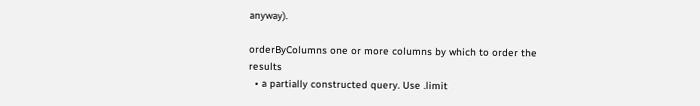anyway).

orderByColumns one or more columns by which to order the results
  • a partially constructed query. Use .limit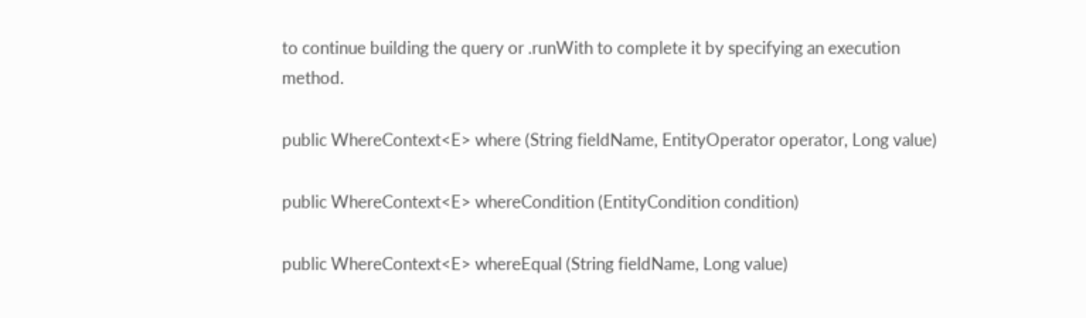to continue building the query or .runWith to complete it by specifying an execution method.

public WhereContext<E> where (String fieldName, EntityOperator operator, Long value)

public WhereContext<E> whereCondition (EntityCondition condition)

public WhereContext<E> whereEqual (String fieldName, Long value)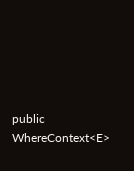public WhereContext<E>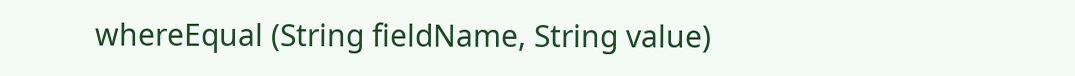whereEqual (String fieldName, String value)